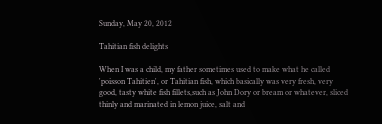Sunday, May 20, 2012

Tahitian fish delights

When I was a child, my father sometimes used to make what he called 'poisson Tahitien', or Tahitian fish, which basically was very fresh, very good, tasty white fish fillets,such as John Dory or bream or whatever, sliced thinly and marinated in lemon juice, salt and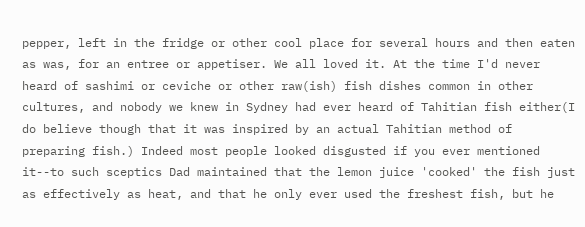pepper, left in the fridge or other cool place for several hours and then eaten as was, for an entree or appetiser. We all loved it. At the time I'd never heard of sashimi or ceviche or other raw(ish) fish dishes common in other cultures, and nobody we knew in Sydney had ever heard of Tahitian fish either(I do believe though that it was inspired by an actual Tahitian method of preparing fish.) Indeed most people looked disgusted if you ever mentioned it--to such sceptics Dad maintained that the lemon juice 'cooked' the fish just as effectively as heat, and that he only ever used the freshest fish, but he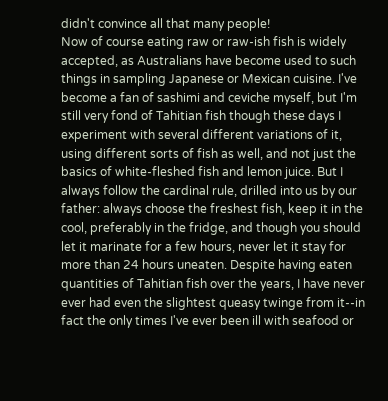didn't convince all that many people!
Now of course eating raw or raw-ish fish is widely accepted, as Australians have become used to such things in sampling Japanese or Mexican cuisine. I've become a fan of sashimi and ceviche myself, but I'm still very fond of Tahitian fish though these days I experiment with several different variations of it, using different sorts of fish as well, and not just the basics of white-fleshed fish and lemon juice. But I always follow the cardinal rule, drilled into us by our father: always choose the freshest fish, keep it in the cool, preferably in the fridge, and though you should let it marinate for a few hours, never let it stay for more than 24 hours uneaten. Despite having eaten quantities of Tahitian fish over the years, I have never ever had even the slightest queasy twinge from it--in fact the only times I've ever been ill with seafood or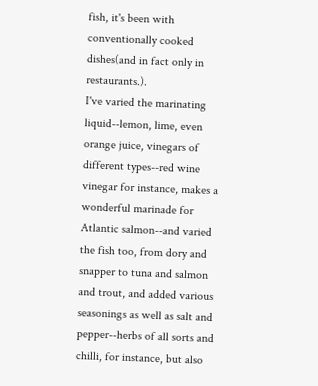fish, it's been with conventionally cooked dishes(and in fact only in restaurants.).
I've varied the marinating liquid--lemon, lime, even orange juice, vinegars of different types--red wine vinegar for instance, makes a wonderful marinade for Atlantic salmon--and varied the fish too, from dory and snapper to tuna and salmon and trout, and added various seasonings as well as salt and pepper--herbs of all sorts and chilli, for instance, but also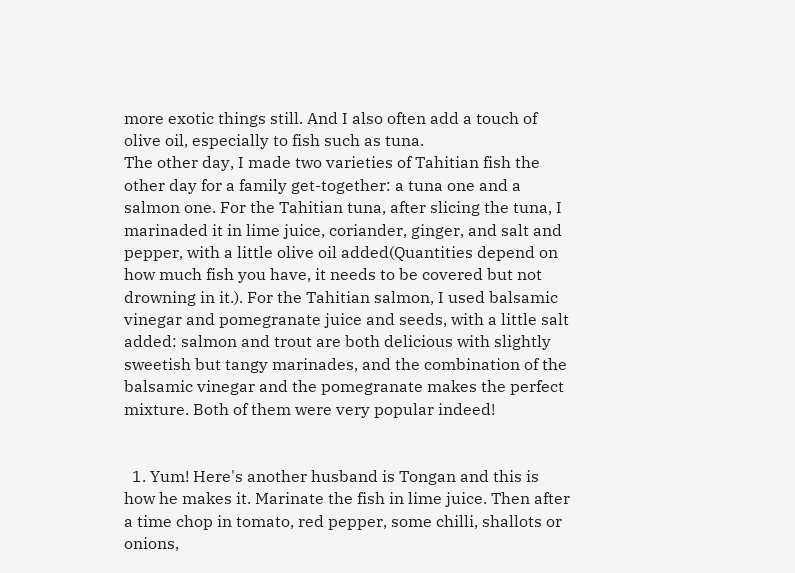more exotic things still. And I also often add a touch of olive oil, especially to fish such as tuna.
The other day, I made two varieties of Tahitian fish the other day for a family get-together: a tuna one and a salmon one. For the Tahitian tuna, after slicing the tuna, I marinaded it in lime juice, coriander, ginger, and salt and pepper, with a little olive oil added(Quantities depend on how much fish you have, it needs to be covered but not drowning in it.). For the Tahitian salmon, I used balsamic vinegar and pomegranate juice and seeds, with a little salt added: salmon and trout are both delicious with slightly sweetish but tangy marinades, and the combination of the balsamic vinegar and the pomegranate makes the perfect mixture. Both of them were very popular indeed!


  1. Yum! Here's another husband is Tongan and this is how he makes it. Marinate the fish in lime juice. Then after a time chop in tomato, red pepper, some chilli, shallots or onions,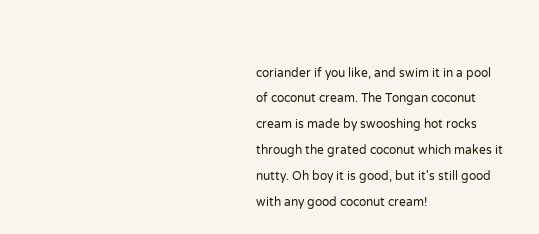coriander if you like, and swim it in a pool of coconut cream. The Tongan coconut cream is made by swooshing hot rocks through the grated coconut which makes it nutty. Oh boy it is good, but it's still good with any good coconut cream!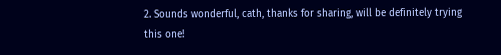2. Sounds wonderful, cath, thanks for sharing, will be definitely trying this one!